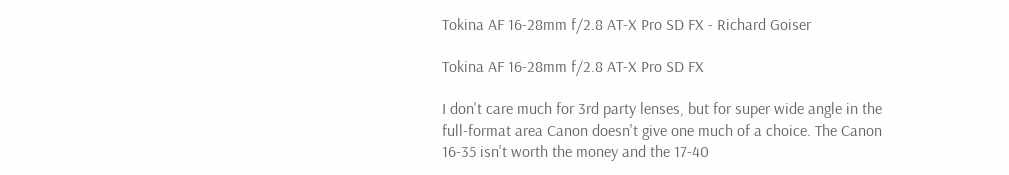Tokina AF 16-28mm f/2.8 AT-X Pro SD FX - Richard Goiser

Tokina AF 16-28mm f/2.8 AT-X Pro SD FX

I don't care much for 3rd party lenses, but for super wide angle in the full-format area Canon doesn't give one much of a choice. The Canon 16-35 isn't worth the money and the 17-40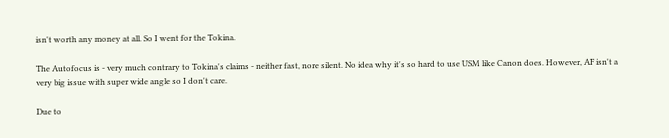isn't worth any money at all. So I went for the Tokina.

The Autofocus is - very much contrary to Tokina's claims - neither fast, nore silent. No idea why it's so hard to use USM like Canon does. However, AF isn't a very big issue with super wide angle so I don't care.

Due to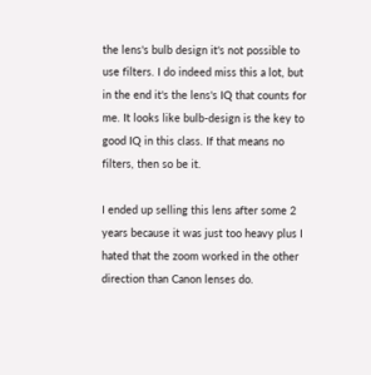the lens's bulb design it's not possible to use filters. I do indeed miss this a lot, but in the end it's the lens's IQ that counts for me. It looks like bulb-design is the key to good IQ in this class. If that means no filters, then so be it.

I ended up selling this lens after some 2 years because it was just too heavy plus I hated that the zoom worked in the other direction than Canon lenses do.